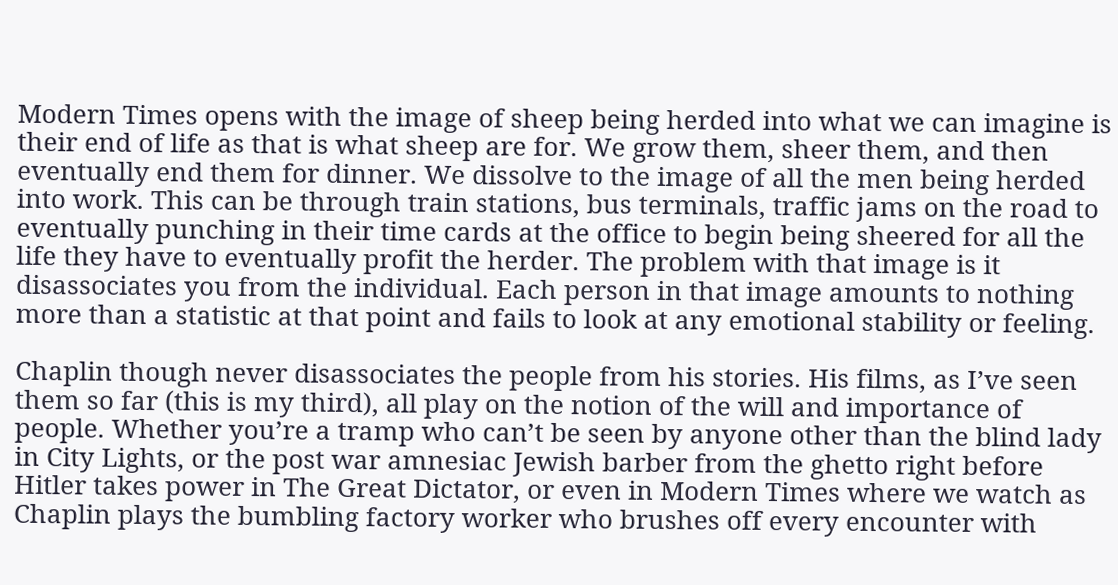Modern Times opens with the image of sheep being herded into what we can imagine is their end of life as that is what sheep are for. We grow them, sheer them, and then eventually end them for dinner. We dissolve to the image of all the men being herded into work. This can be through train stations, bus terminals, traffic jams on the road to eventually punching in their time cards at the office to begin being sheered for all the life they have to eventually profit the herder. The problem with that image is it disassociates you from the individual. Each person in that image amounts to nothing more than a statistic at that point and fails to look at any emotional stability or feeling.

Chaplin though never disassociates the people from his stories. His films, as I’ve seen them so far (this is my third), all play on the notion of the will and importance of people. Whether you’re a tramp who can’t be seen by anyone other than the blind lady in City Lights, or the post war amnesiac Jewish barber from the ghetto right before Hitler takes power in The Great Dictator, or even in Modern Times where we watch as Chaplin plays the bumbling factory worker who brushes off every encounter with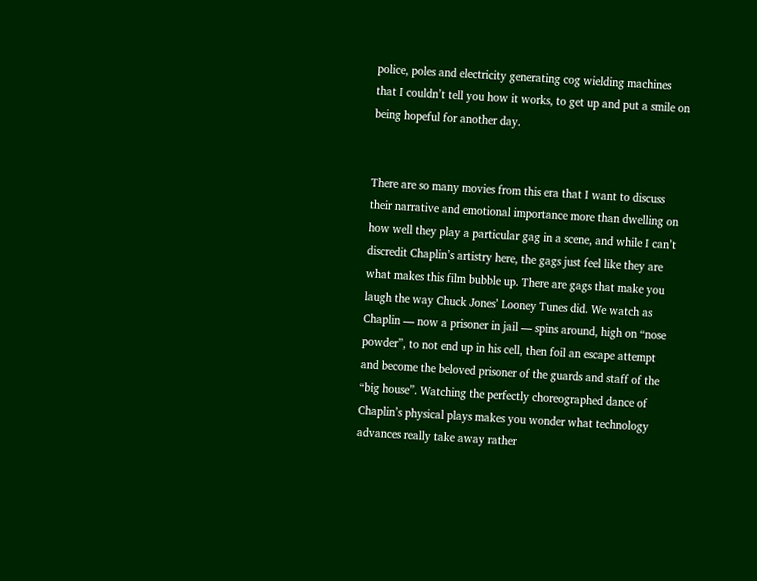police, poles and electricity generating cog wielding machines that I couldn’t tell you how it works, to get up and put a smile on being hopeful for another day.


There are so many movies from this era that I want to discuss their narrative and emotional importance more than dwelling on how well they play a particular gag in a scene, and while I can’t discredit Chaplin’s artistry here, the gags just feel like they are what makes this film bubble up. There are gags that make you laugh the way Chuck Jones’ Looney Tunes did. We watch as Chaplin — now a prisoner in jail — spins around, high on “nose powder”, to not end up in his cell, then foil an escape attempt and become the beloved prisoner of the guards and staff of the “big house”. Watching the perfectly choreographed dance of Chaplin’s physical plays makes you wonder what technology advances really take away rather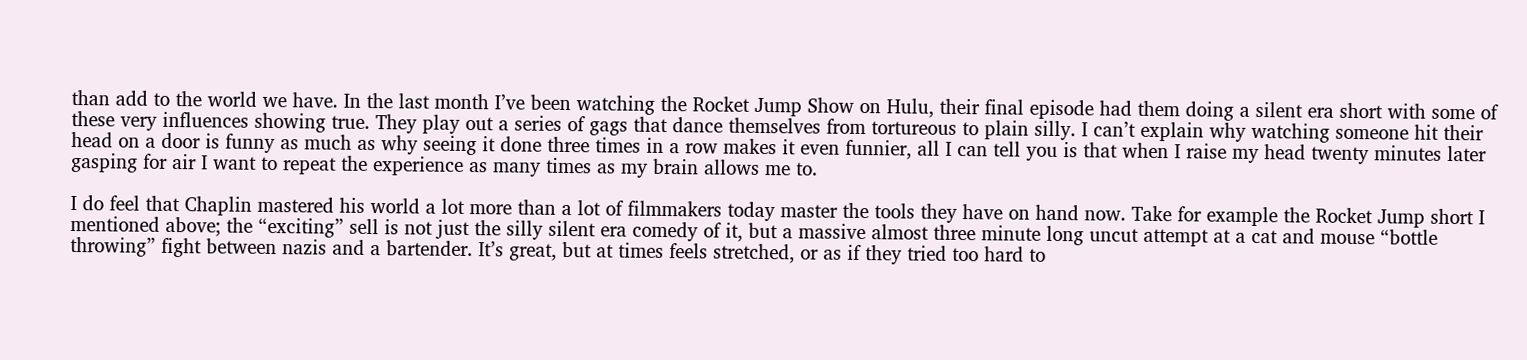than add to the world we have. In the last month I’ve been watching the Rocket Jump Show on Hulu, their final episode had them doing a silent era short with some of these very influences showing true. They play out a series of gags that dance themselves from tortureous to plain silly. I can’t explain why watching someone hit their head on a door is funny as much as why seeing it done three times in a row makes it even funnier, all I can tell you is that when I raise my head twenty minutes later gasping for air I want to repeat the experience as many times as my brain allows me to.

I do feel that Chaplin mastered his world a lot more than a lot of filmmakers today master the tools they have on hand now. Take for example the Rocket Jump short I mentioned above; the “exciting” sell is not just the silly silent era comedy of it, but a massive almost three minute long uncut attempt at a cat and mouse “bottle throwing” fight between nazis and a bartender. It’s great, but at times feels stretched, or as if they tried too hard to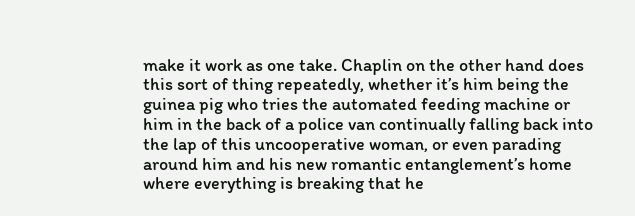make it work as one take. Chaplin on the other hand does this sort of thing repeatedly, whether it’s him being the guinea pig who tries the automated feeding machine or him in the back of a police van continually falling back into the lap of this uncooperative woman, or even parading around him and his new romantic entanglement’s home where everything is breaking that he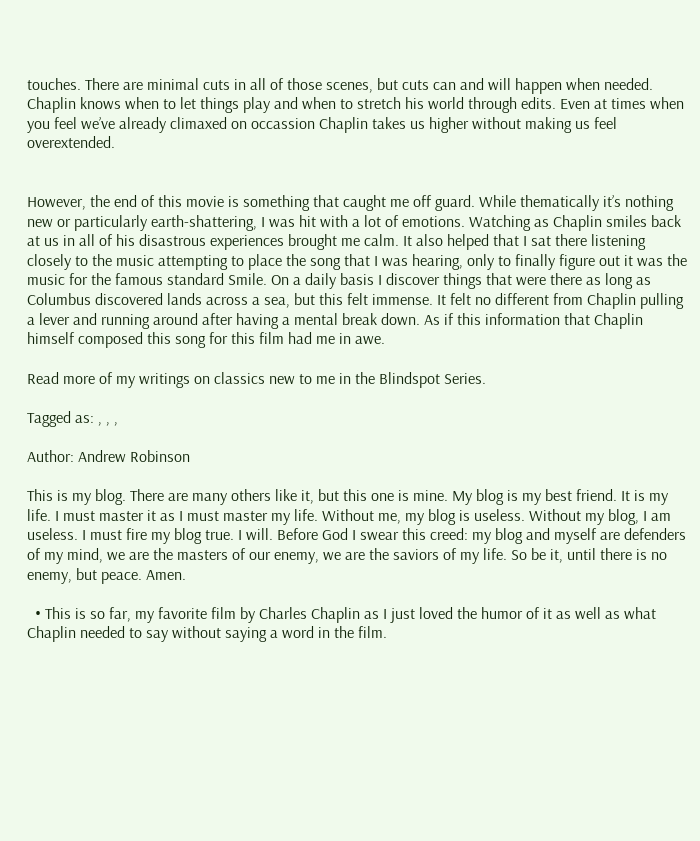touches. There are minimal cuts in all of those scenes, but cuts can and will happen when needed. Chaplin knows when to let things play and when to stretch his world through edits. Even at times when you feel we’ve already climaxed on occassion Chaplin takes us higher without making us feel overextended.


However, the end of this movie is something that caught me off guard. While thematically it’s nothing new or particularly earth-shattering, I was hit with a lot of emotions. Watching as Chaplin smiles back at us in all of his disastrous experiences brought me calm. It also helped that I sat there listening closely to the music attempting to place the song that I was hearing, only to finally figure out it was the music for the famous standard Smile. On a daily basis I discover things that were there as long as Columbus discovered lands across a sea, but this felt immense. It felt no different from Chaplin pulling a lever and running around after having a mental break down. As if this information that Chaplin himself composed this song for this film had me in awe.

Read more of my writings on classics new to me in the Blindspot Series.

Tagged as: , , ,

Author: Andrew Robinson

This is my blog. There are many others like it, but this one is mine. My blog is my best friend. It is my life. I must master it as I must master my life. Without me, my blog is useless. Without my blog, I am useless. I must fire my blog true. I will. Before God I swear this creed: my blog and myself are defenders of my mind, we are the masters of our enemy, we are the saviors of my life. So be it, until there is no enemy, but peace. Amen.

  • This is so far, my favorite film by Charles Chaplin as I just loved the humor of it as well as what Chaplin needed to say without saying a word in the film.